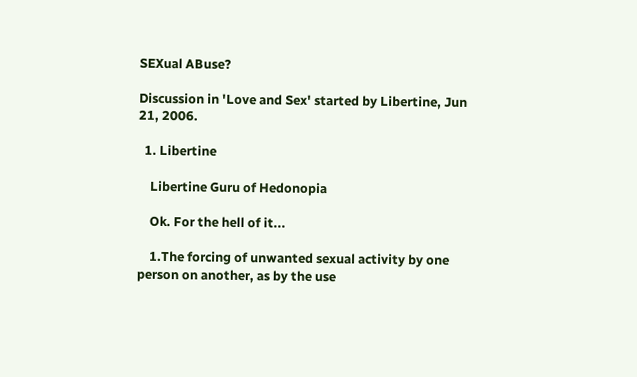SEXual ABuse?

Discussion in 'Love and Sex' started by Libertine, Jun 21, 2006.

  1. Libertine

    Libertine Guru of Hedonopia

    Ok. For the hell of it...

    1.The forcing of unwanted sexual activity by one person on another, as by the use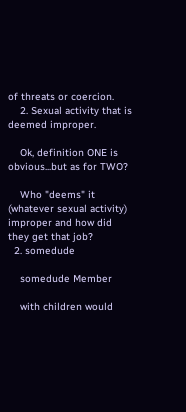of threats or coercion.
    2. Sexual activity that is deemed improper.

    Ok, definition ONE is obvious...but as for TWO?

    Who "deems" it (whatever sexual activity) improper and how did they get that job?
  2. somedude

    somedude Member

    with children would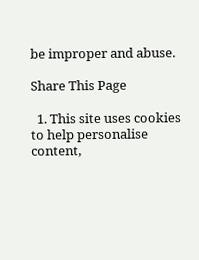be improper and abuse.

Share This Page

  1. This site uses cookies to help personalise content,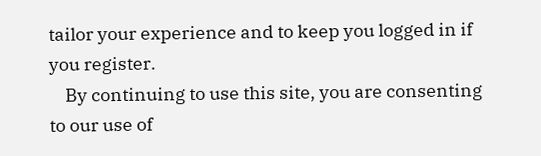tailor your experience and to keep you logged in if you register.
    By continuing to use this site, you are consenting to our use of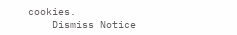cookies.
    Dismiss Notice